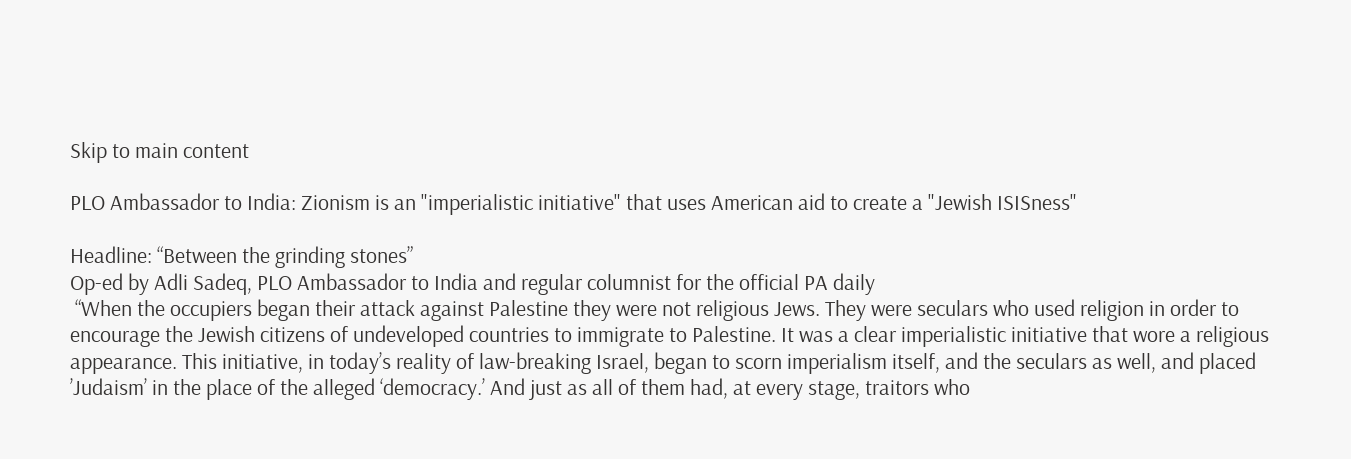Skip to main content

PLO Ambassador to India: Zionism is an "imperialistic initiative" that uses American aid to create a "Jewish ISISness"

Headline: “Between the grinding stones”
Op-ed by Adli Sadeq, PLO Ambassador to India and regular columnist for the official PA daily
 “When the occupiers began their attack against Palestine they were not religious Jews. They were seculars who used religion in order to encourage the Jewish citizens of undeveloped countries to immigrate to Palestine. It was a clear imperialistic initiative that wore a religious appearance. This initiative, in today’s reality of law-breaking Israel, began to scorn imperialism itself, and the seculars as well, and placed ’Judaism’ in the place of the alleged ‘democracy.’ And just as all of them had, at every stage, traitors who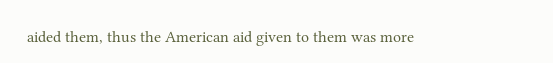aided them, thus the American aid given to them was more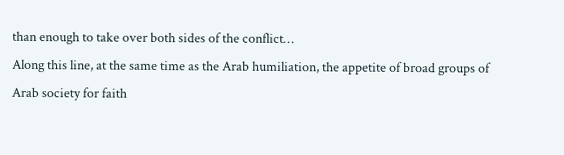than enough to take over both sides of the conflict…
Along this line, at the same time as the Arab humiliation, the appetite of broad groups of Arab society for faith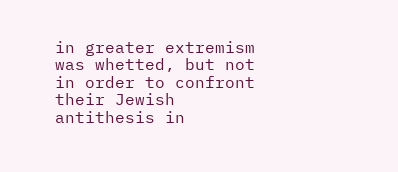in greater extremism was whetted, but not in order to confront their Jewish antithesis in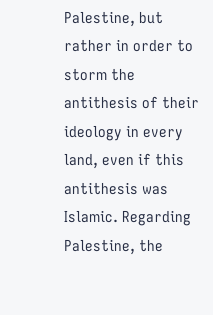Palestine, but rather in order to storm the antithesis of their ideology in every land, even if this antithesis was Islamic. Regarding Palestine, the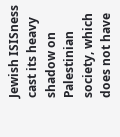Jewish ISISness cast its heavy shadow on Palestinian society, which does not have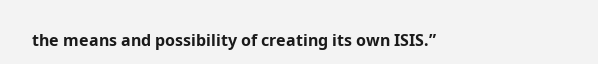the means and possibility of creating its own ISIS.”